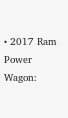• 2017 Ram Power Wagon: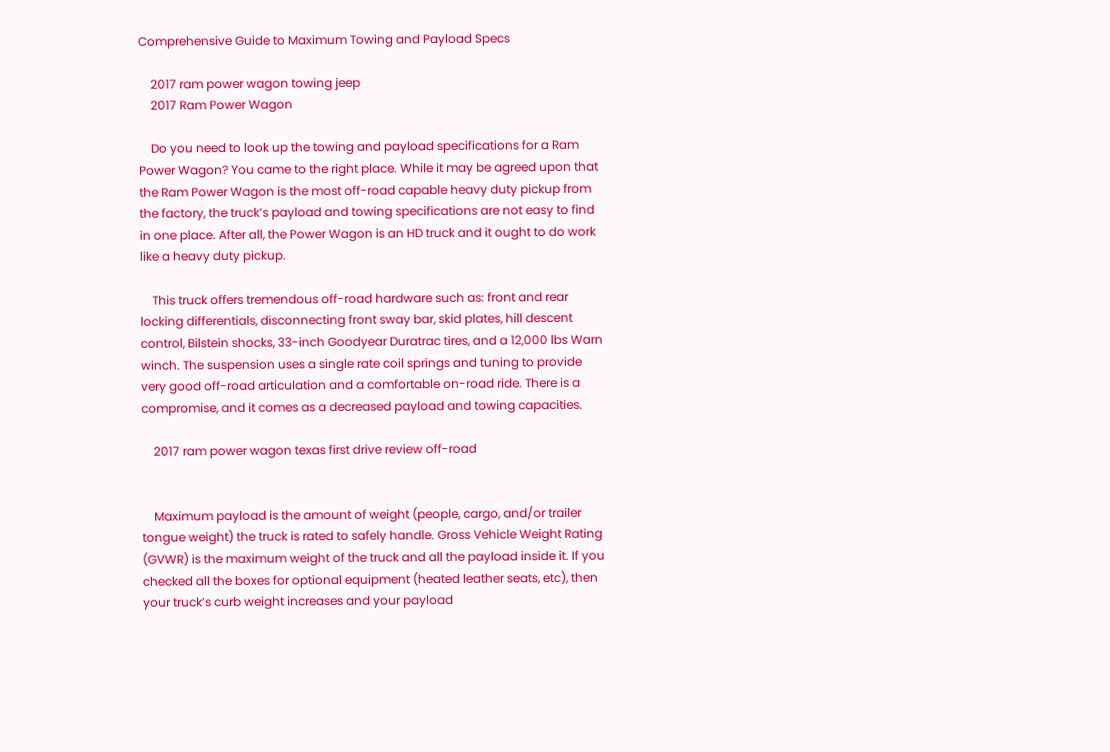Comprehensive Guide to Maximum Towing and Payload Specs

    2017 ram power wagon towing jeep
    2017 Ram Power Wagon

    Do you need to look up the towing and payload specifications for a Ram Power Wagon? You came to the right place. While it may be agreed upon that the Ram Power Wagon is the most off-road capable heavy duty pickup from the factory, the truck’s payload and towing specifications are not easy to find in one place. After all, the Power Wagon is an HD truck and it ought to do work like a heavy duty pickup.

    This truck offers tremendous off-road hardware such as: front and rear locking differentials, disconnecting front sway bar, skid plates, hill descent control, Bilstein shocks, 33-inch Goodyear Duratrac tires, and a 12,000 lbs Warn winch. The suspension uses a single rate coil springs and tuning to provide very good off-road articulation and a comfortable on-road ride. There is a compromise, and it comes as a decreased payload and towing capacities.

    2017 ram power wagon texas first drive review off-road


    Maximum payload is the amount of weight (people, cargo, and/or trailer tongue weight) the truck is rated to safely handle. Gross Vehicle Weight Rating (GVWR) is the maximum weight of the truck and all the payload inside it. If you checked all the boxes for optional equipment (heated leather seats, etc), then your truck’s curb weight increases and your payload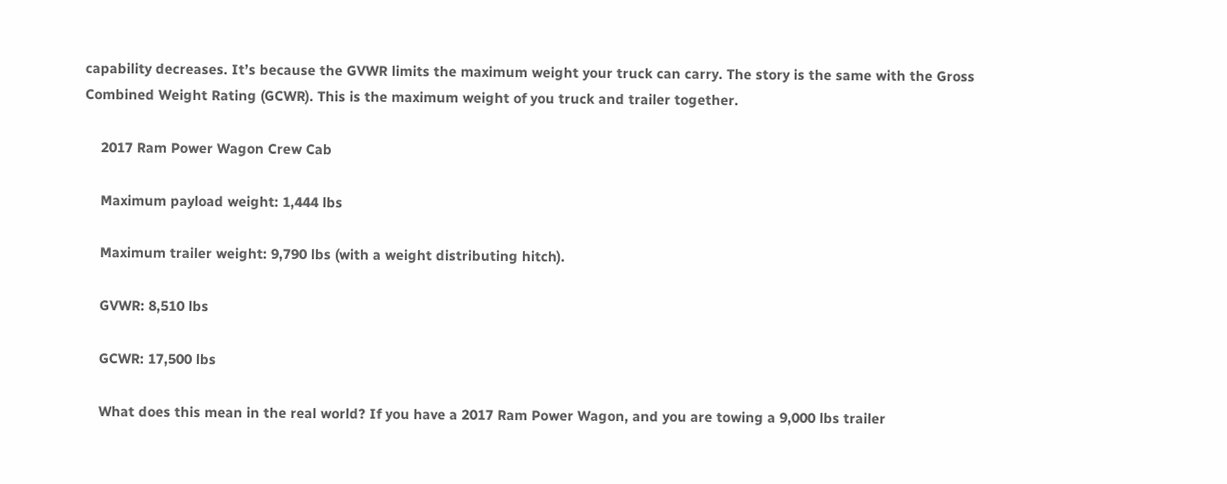capability decreases. It’s because the GVWR limits the maximum weight your truck can carry. The story is the same with the Gross Combined Weight Rating (GCWR). This is the maximum weight of you truck and trailer together.

    2017 Ram Power Wagon Crew Cab

    Maximum payload weight: 1,444 lbs

    Maximum trailer weight: 9,790 lbs (with a weight distributing hitch).

    GVWR: 8,510 lbs

    GCWR: 17,500 lbs

    What does this mean in the real world? If you have a 2017 Ram Power Wagon, and you are towing a 9,000 lbs trailer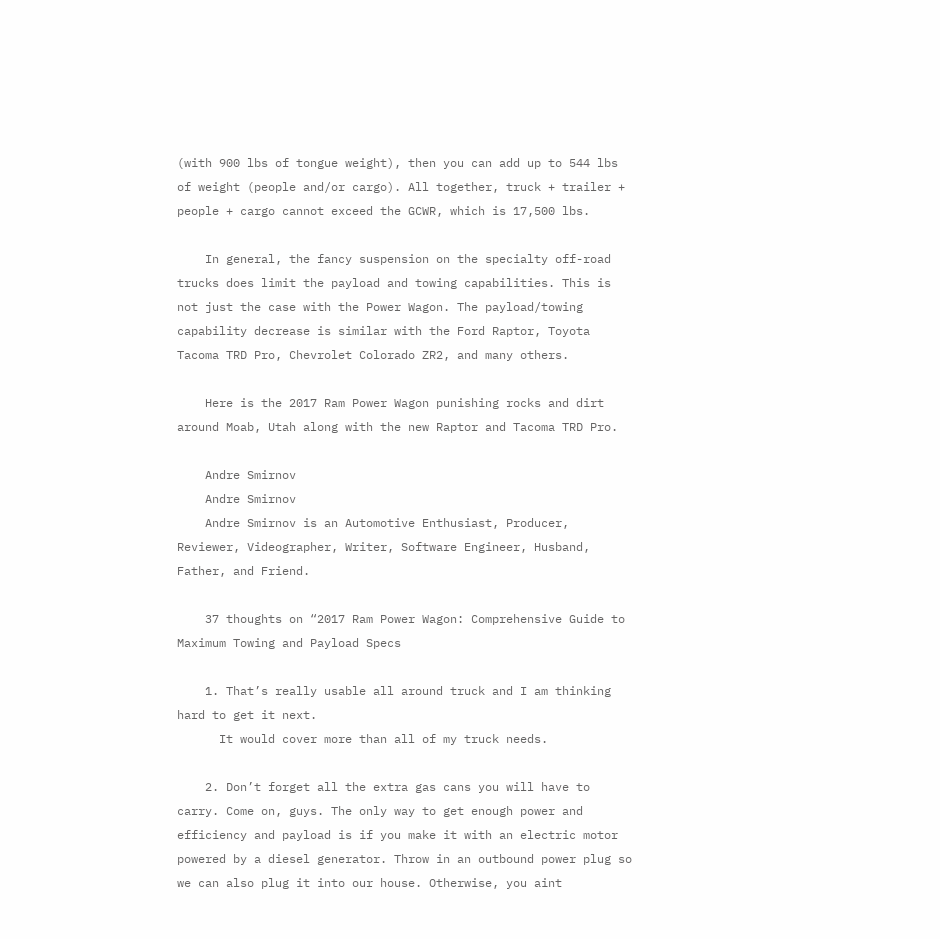(with 900 lbs of tongue weight), then you can add up to 544 lbs of weight (people and/or cargo). All together, truck + trailer + people + cargo cannot exceed the GCWR, which is 17,500 lbs.

    In general, the fancy suspension on the specialty off-road trucks does limit the payload and towing capabilities. This is not just the case with the Power Wagon. The payload/towing capability decrease is similar with the Ford Raptor, Toyota Tacoma TRD Pro, Chevrolet Colorado ZR2, and many others.

    Here is the 2017 Ram Power Wagon punishing rocks and dirt around Moab, Utah along with the new Raptor and Tacoma TRD Pro.

    Andre Smirnov
    Andre Smirnov
    Andre Smirnov is an Automotive Enthusiast, Producer, Reviewer, Videographer, Writer, Software Engineer, Husband, Father, and Friend.

    37 thoughts on “2017 Ram Power Wagon: Comprehensive Guide to Maximum Towing and Payload Specs

    1. That’s really usable all around truck and I am thinking hard to get it next.
      It would cover more than all of my truck needs.

    2. Don’t forget all the extra gas cans you will have to carry. Come on, guys. The only way to get enough power and efficiency and payload is if you make it with an electric motor powered by a diesel generator. Throw in an outbound power plug so we can also plug it into our house. Otherwise, you aint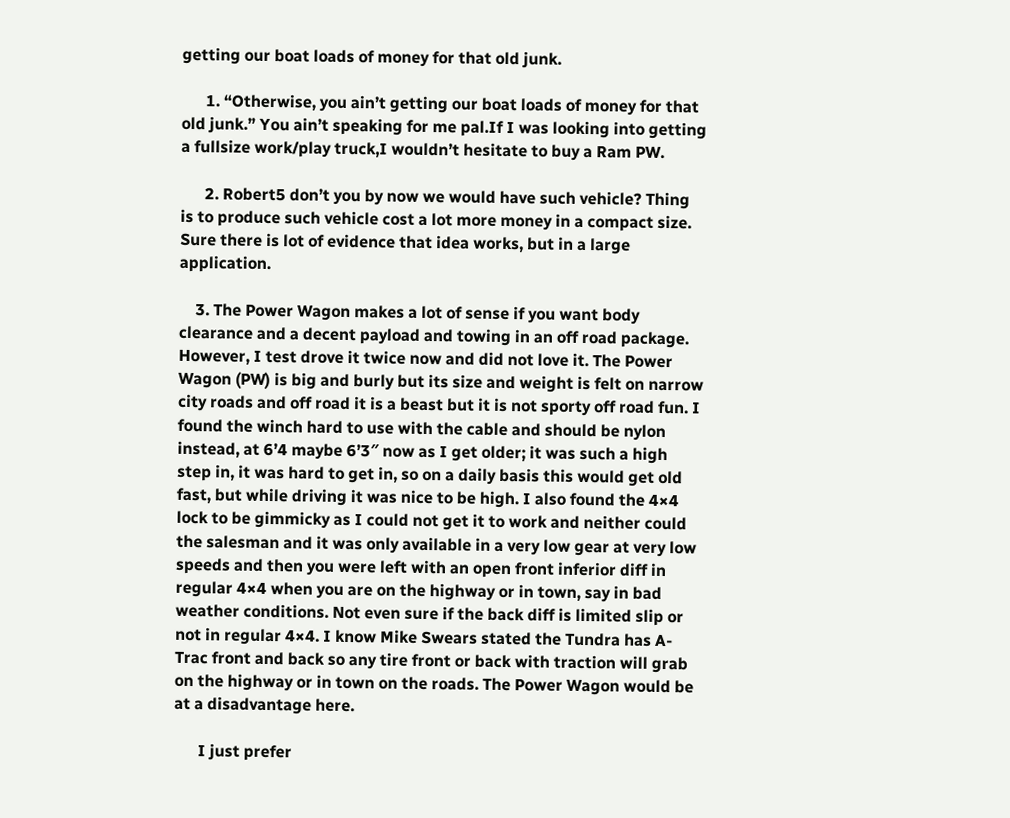getting our boat loads of money for that old junk.

      1. “Otherwise, you ain’t getting our boat loads of money for that old junk.” You ain’t speaking for me pal.If I was looking into getting a fullsize work/play truck,I wouldn’t hesitate to buy a Ram PW.

      2. Robert5 don’t you by now we would have such vehicle? Thing is to produce such vehicle cost a lot more money in a compact size. Sure there is lot of evidence that idea works, but in a large application.

    3. The Power Wagon makes a lot of sense if you want body clearance and a decent payload and towing in an off road package. However, I test drove it twice now and did not love it. The Power Wagon (PW) is big and burly but its size and weight is felt on narrow city roads and off road it is a beast but it is not sporty off road fun. I found the winch hard to use with the cable and should be nylon instead, at 6’4 maybe 6’3″ now as I get older; it was such a high step in, it was hard to get in, so on a daily basis this would get old fast, but while driving it was nice to be high. I also found the 4×4 lock to be gimmicky as I could not get it to work and neither could the salesman and it was only available in a very low gear at very low speeds and then you were left with an open front inferior diff in regular 4×4 when you are on the highway or in town, say in bad weather conditions. Not even sure if the back diff is limited slip or not in regular 4×4. I know Mike Swears stated the Tundra has A-Trac front and back so any tire front or back with traction will grab on the highway or in town on the roads. The Power Wagon would be at a disadvantage here.

      I just prefer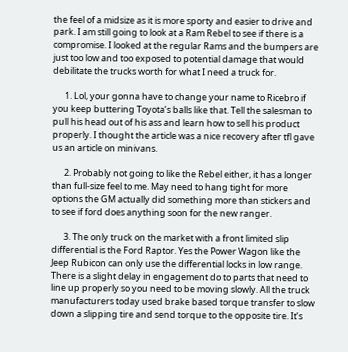the feel of a midsize as it is more sporty and easier to drive and park. I am still going to look at a Ram Rebel to see if there is a compromise. I looked at the regular Rams and the bumpers are just too low and too exposed to potential damage that would debilitate the trucks worth for what I need a truck for.

      1. Lol, your gonna have to change your name to Ricebro if you keep buttering Toyota’s balls like that. Tell the salesman to pull his head out of his ass and learn how to sell his product properly. I thought the article was a nice recovery after tfl gave us an article on minivans.

      2. Probably not going to like the Rebel either, it has a longer than full-size feel to me. May need to hang tight for more options the GM actually did something more than stickers and to see if ford does anything soon for the new ranger.

      3. The only truck on the market with a front limited slip differential is the Ford Raptor. Yes the Power Wagon like the Jeep Rubicon can only use the differential locks in low range. There is a slight delay in engagement do to parts that need to line up properly so you need to be moving slowly. All the truck manufacturers today used brake based torque transfer to slow down a slipping tire and send torque to the opposite tire. It’s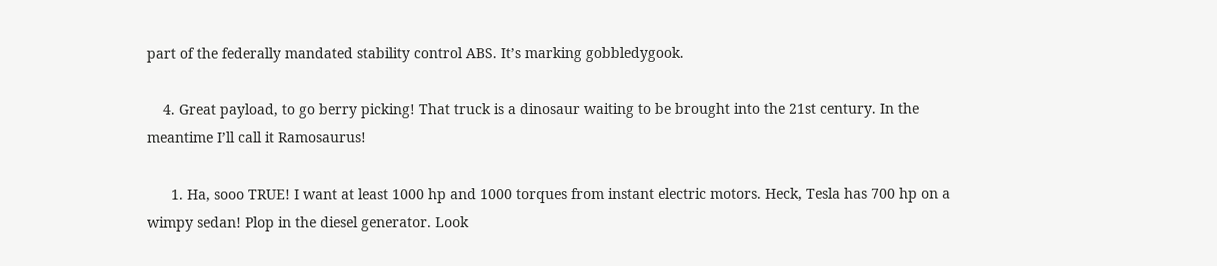part of the federally mandated stability control ABS. It’s marking gobbledygook.

    4. Great payload, to go berry picking! That truck is a dinosaur waiting to be brought into the 21st century. In the meantime I’ll call it Ramosaurus!

      1. Ha, sooo TRUE! I want at least 1000 hp and 1000 torques from instant electric motors. Heck, Tesla has 700 hp on a wimpy sedan! Plop in the diesel generator. Look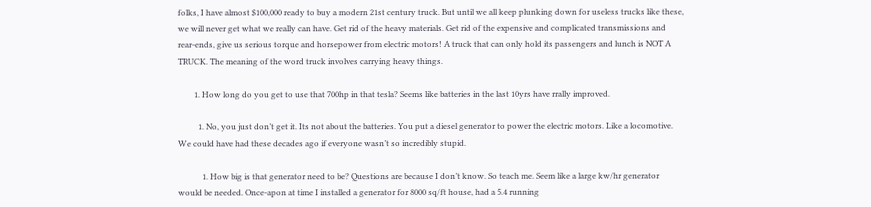folks, I have almost $100,000 ready to buy a modern 21st century truck. But until we all keep plunking down for useless trucks like these, we will never get what we really can have. Get rid of the heavy materials. Get rid of the expensive and complicated transmissions and rear-ends, give us serious torque and horsepower from electric motors! A truck that can only hold its passengers and lunch is NOT A TRUCK. The meaning of the word truck involves carrying heavy things.

        1. How long do you get to use that 700hp in that tesla? Seems like batteries in the last 10yrs have rrally improved.

          1. No, you just don’t get it. Its not about the batteries. You put a diesel generator to power the electric motors. Like a locomotive. We could have had these decades ago if everyone wasn’t so incredibly stupid.

            1. How big is that generator need to be? Questions are because I don’t know. So teach me. Seem like a large kw/hr generator would be needed. Once-apon at time I installed a generator for 8000 sq/ft house, had a 5.4 running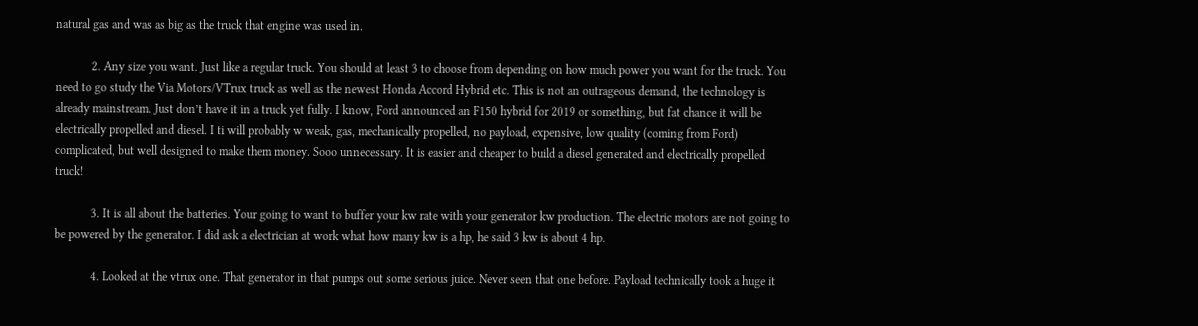natural gas and was as big as the truck that engine was used in.

            2. Any size you want. Just like a regular truck. You should at least 3 to choose from depending on how much power you want for the truck. You need to go study the Via Motors/VTrux truck as well as the newest Honda Accord Hybrid etc. This is not an outrageous demand, the technology is already mainstream. Just don’t have it in a truck yet fully. I know, Ford announced an F150 hybrid for 2019 or something, but fat chance it will be electrically propelled and diesel. I ti will probably w weak, gas, mechanically propelled, no payload, expensive, low quality (coming from Ford) complicated, but well designed to make them money. Sooo unnecessary. It is easier and cheaper to build a diesel generated and electrically propelled truck!

            3. It is all about the batteries. Your going to want to buffer your kw rate with your generator kw production. The electric motors are not going to be powered by the generator. I did ask a electrician at work what how many kw is a hp, he said 3 kw is about 4 hp.

            4. Looked at the vtrux one. That generator in that pumps out some serious juice. Never seen that one before. Payload technically took a huge it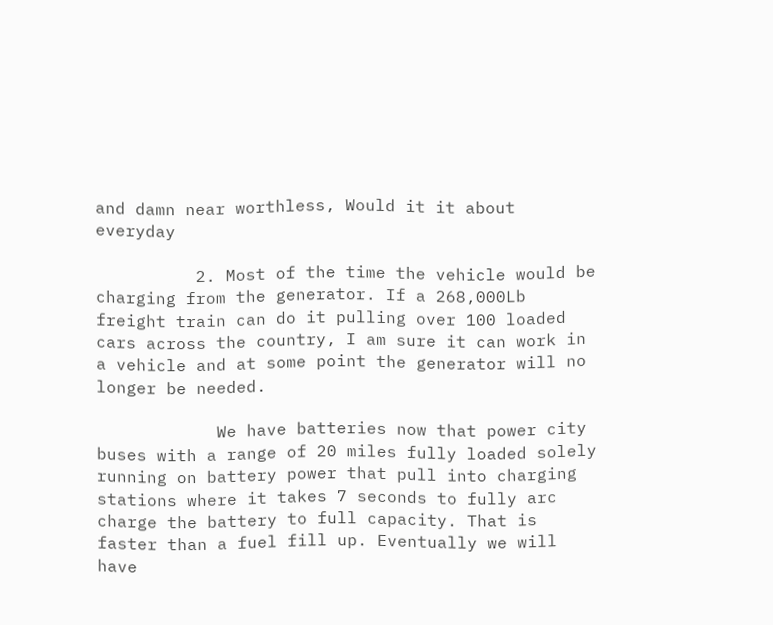and damn near worthless, Would it it about everyday

          2. Most of the time the vehicle would be charging from the generator. If a 268,000Lb freight train can do it pulling over 100 loaded cars across the country, I am sure it can work in a vehicle and at some point the generator will no longer be needed.

            We have batteries now that power city buses with a range of 20 miles fully loaded solely running on battery power that pull into charging stations where it takes 7 seconds to fully arc charge the battery to full capacity. That is faster than a fuel fill up. Eventually we will have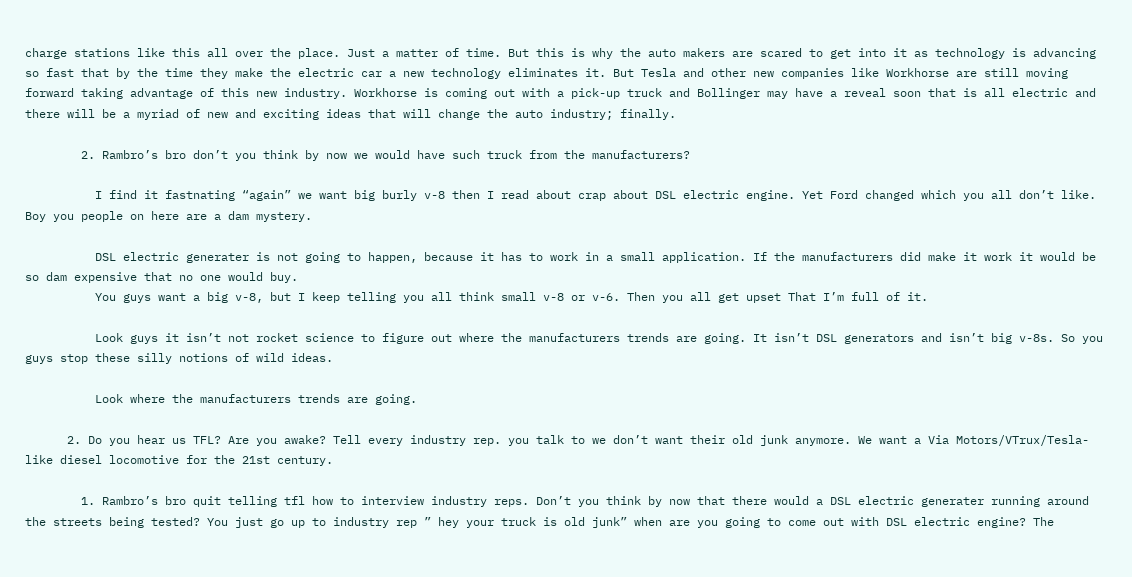charge stations like this all over the place. Just a matter of time. But this is why the auto makers are scared to get into it as technology is advancing so fast that by the time they make the electric car a new technology eliminates it. But Tesla and other new companies like Workhorse are still moving forward taking advantage of this new industry. Workhorse is coming out with a pick-up truck and Bollinger may have a reveal soon that is all electric and there will be a myriad of new and exciting ideas that will change the auto industry; finally.

        2. Rambro’s bro don’t you think by now we would have such truck from the manufacturers?

          I find it fastnating “again” we want big burly v-8 then I read about crap about DSL electric engine. Yet Ford changed which you all don’t like. Boy you people on here are a dam mystery.

          DSL electric generater is not going to happen, because it has to work in a small application. If the manufacturers did make it work it would be so dam expensive that no one would buy.
          You guys want a big v-8, but I keep telling you all think small v-8 or v-6. Then you all get upset That I’m full of it.

          Look guys it isn’t not rocket science to figure out where the manufacturers trends are going. It isn’t DSL generators and isn’t big v-8s. So you guys stop these silly notions of wild ideas.

          Look where the manufacturers trends are going.

      2. Do you hear us TFL? Are you awake? Tell every industry rep. you talk to we don’t want their old junk anymore. We want a Via Motors/VTrux/Tesla-like diesel locomotive for the 21st century.

        1. Rambro’s bro quit telling tfl how to interview industry reps. Don’t you think by now that there would a DSL electric generater running around the streets being tested? You just go up to industry rep ” hey your truck is old junk” when are you going to come out with DSL electric engine? The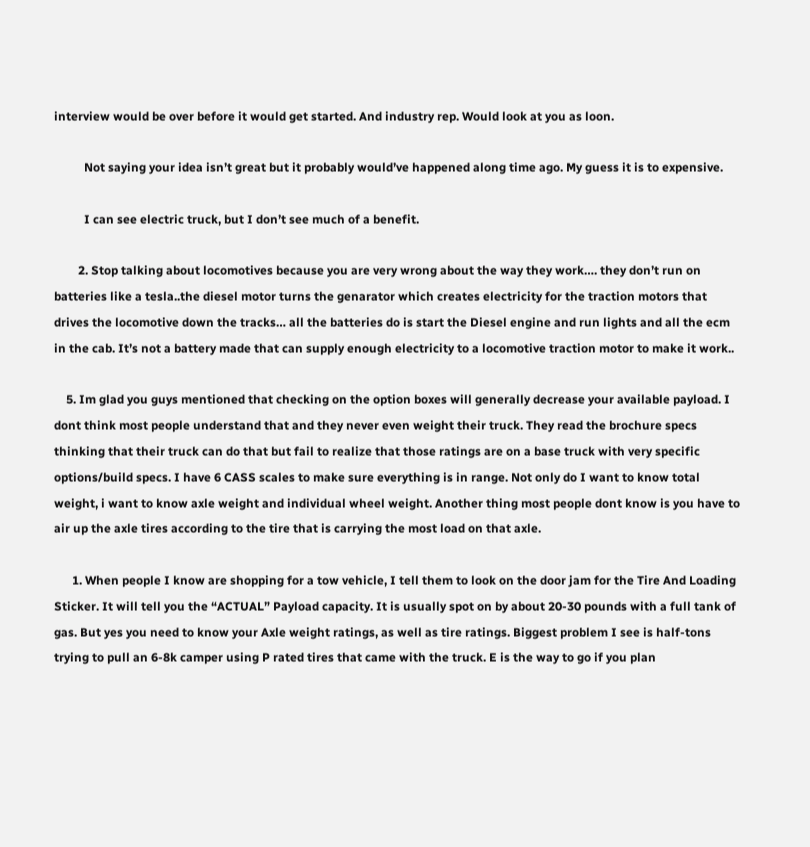interview would be over before it would get started. And industry rep. Would look at you as loon.

          Not saying your idea isn’t great but it probably would’ve happened along time ago. My guess it is to expensive.

          I can see electric truck, but I don’t see much of a benefit.

        2. Stop talking about locomotives because you are very wrong about the way they work…. they don’t run on batteries like a tesla..the diesel motor turns the genarator which creates electricity for the traction motors that drives the locomotive down the tracks… all the batteries do is start the Diesel engine and run lights and all the ecm in the cab. It’s not a battery made that can supply enough electricity to a locomotive traction motor to make it work..

    5. Im glad you guys mentioned that checking on the option boxes will generally decrease your available payload. I dont think most people understand that and they never even weight their truck. They read the brochure specs thinking that their truck can do that but fail to realize that those ratings are on a base truck with very specific options/build specs. I have 6 CASS scales to make sure everything is in range. Not only do I want to know total weight, i want to know axle weight and individual wheel weight. Another thing most people dont know is you have to air up the axle tires according to the tire that is carrying the most load on that axle.

      1. When people I know are shopping for a tow vehicle, I tell them to look on the door jam for the Tire And Loading Sticker. It will tell you the “ACTUAL” Payload capacity. It is usually spot on by about 20-30 pounds with a full tank of gas. But yes you need to know your Axle weight ratings, as well as tire ratings. Biggest problem I see is half-tons trying to pull an 6-8k camper using P rated tires that came with the truck. E is the way to go if you plan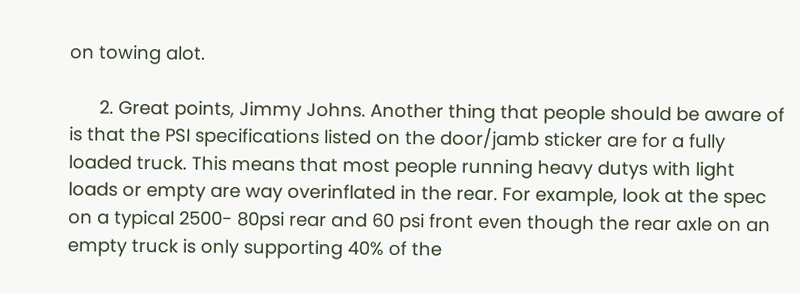on towing alot.

      2. Great points, Jimmy Johns. Another thing that people should be aware of is that the PSI specifications listed on the door/jamb sticker are for a fully loaded truck. This means that most people running heavy dutys with light loads or empty are way overinflated in the rear. For example, look at the spec on a typical 2500- 80psi rear and 60 psi front even though the rear axle on an empty truck is only supporting 40% of the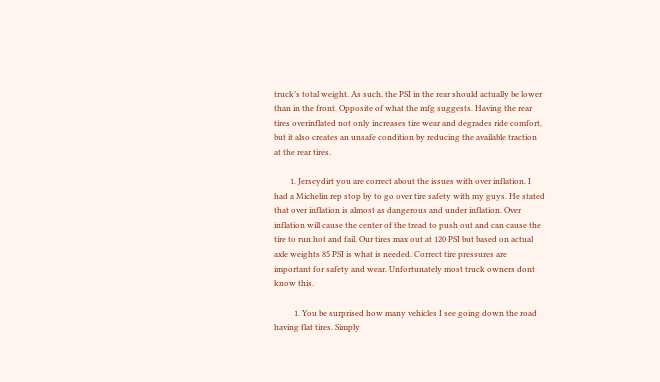truck’s total weight. As such, the PSI in the rear should actually be lower than in the front. Opposite of what the mfg suggests. Having the rear tires overinflated not only increases tire wear and degrades ride comfort, but it also creates an unsafe condition by reducing the available traction at the rear tires.

        1. Jerseydirt you are correct about the issues with over inflation. I had a Michelin rep stop by to go over tire safety with my guys. He stated that over inflation is almost as dangerous and under inflation. Over inflation will cause the center of the tread to push out and can cause the tire to run hot and fail. Our tires max out at 120 PSI but based on actual axle weights 85 PSI is what is needed. Correct tire pressures are important for safety and wear. Unfortunately most truck owners dont know this.

          1. You be surprised how many vehicles I see going down the road having flat tires. Simply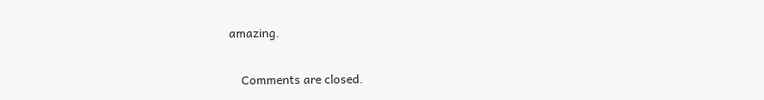amazing.

    Comments are closed.